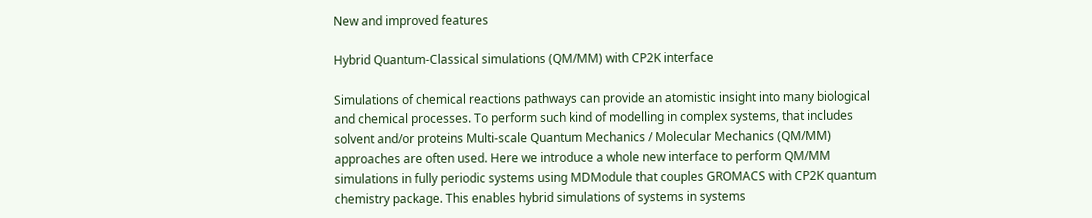New and improved features

Hybrid Quantum-Classical simulations (QM/MM) with CP2K interface

Simulations of chemical reactions pathways can provide an atomistic insight into many biological and chemical processes. To perform such kind of modelling in complex systems, that includes solvent and/or proteins Multi-scale Quantum Mechanics / Molecular Mechanics (QM/MM) approaches are often used. Here we introduce a whole new interface to perform QM/MM simulations in fully periodic systems using MDModule that couples GROMACS with CP2K quantum chemistry package. This enables hybrid simulations of systems in systems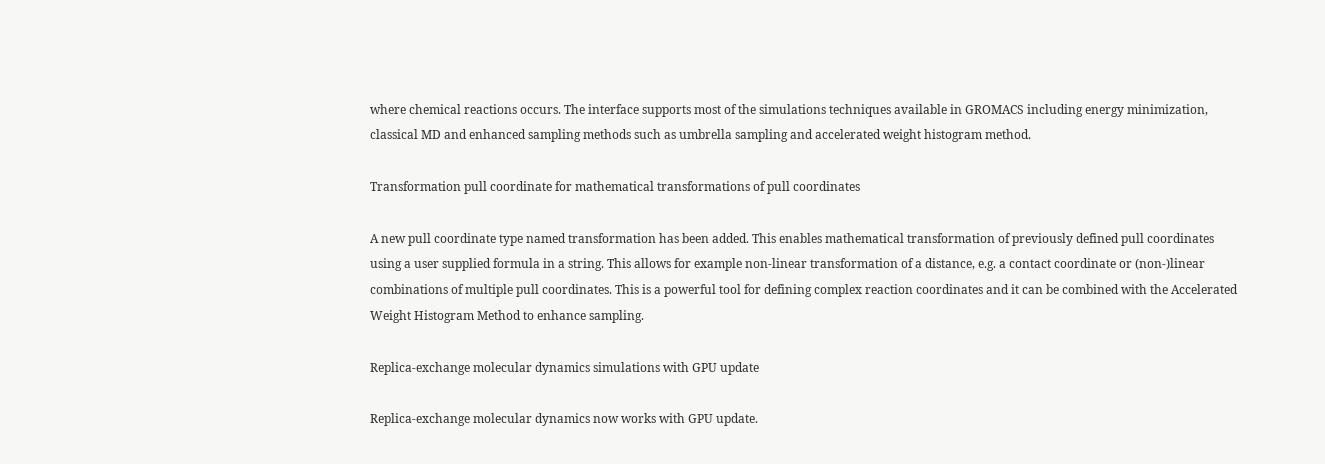where chemical reactions occurs. The interface supports most of the simulations techniques available in GROMACS including energy minimization, classical MD and enhanced sampling methods such as umbrella sampling and accelerated weight histogram method.

Transformation pull coordinate for mathematical transformations of pull coordinates

A new pull coordinate type named transformation has been added. This enables mathematical transformation of previously defined pull coordinates using a user supplied formula in a string. This allows for example non-linear transformation of a distance, e.g. a contact coordinate or (non-)linear combinations of multiple pull coordinates. This is a powerful tool for defining complex reaction coordinates and it can be combined with the Accelerated Weight Histogram Method to enhance sampling.

Replica-exchange molecular dynamics simulations with GPU update

Replica-exchange molecular dynamics now works with GPU update.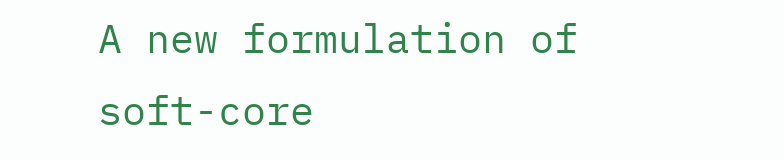A new formulation of soft-core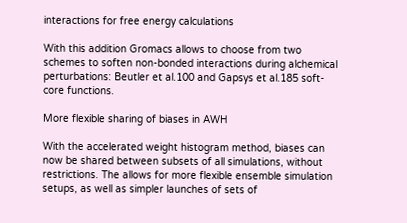interactions for free energy calculations

With this addition Gromacs allows to choose from two schemes to soften non-bonded interactions during alchemical perturbations: Beutler et al.100 and Gapsys et al.185 soft-core functions.

More flexible sharing of biases in AWH

With the accelerated weight histogram method, biases can now be shared between subsets of all simulations, without restrictions. The allows for more flexible ensemble simulation setups, as well as simpler launches of sets of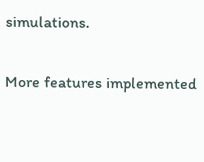simulations.

More features implemented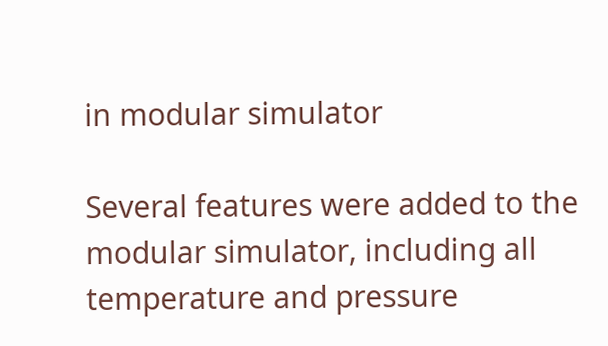in modular simulator

Several features were added to the modular simulator, including all temperature and pressure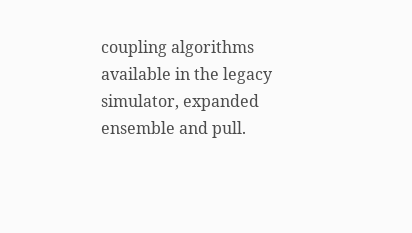coupling algorithms available in the legacy simulator, expanded ensemble and pull.